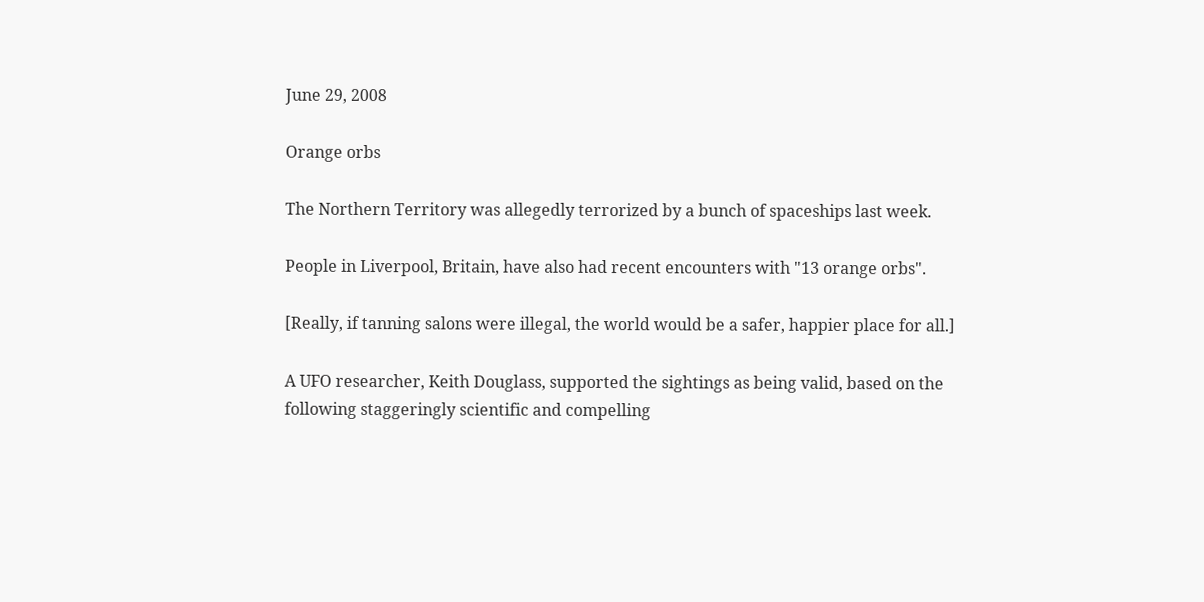June 29, 2008

Orange orbs

The Northern Territory was allegedly terrorized by a bunch of spaceships last week.

People in Liverpool, Britain, have also had recent encounters with "13 orange orbs".

[Really, if tanning salons were illegal, the world would be a safer, happier place for all.]

A UFO researcher, Keith Douglass, supported the sightings as being valid, based on the following staggeringly scientific and compelling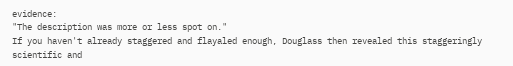evidence:
"The description was more or less spot on."
If you haven't already staggered and flayaled enough, Douglass then revealed this staggeringly scientific and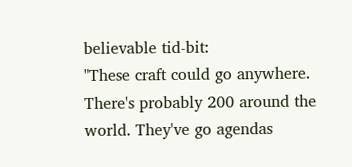believable tid-bit:
"These craft could go anywhere. There's probably 200 around the world. They've go agendas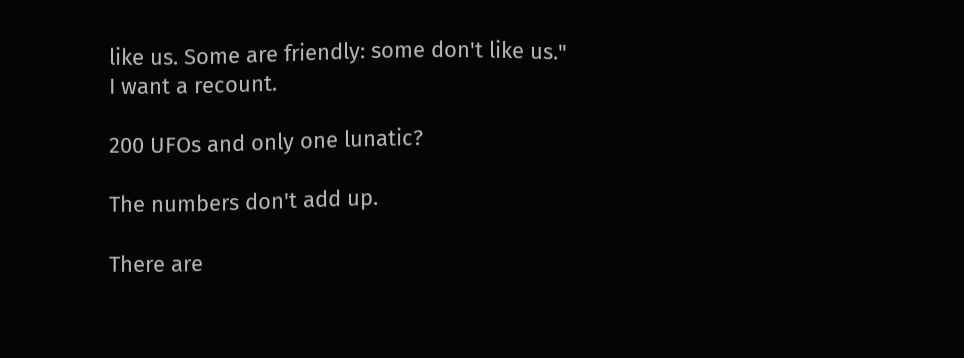like us. Some are friendly: some don't like us."
I want a recount.

200 UFOs and only one lunatic?

The numbers don't add up.

There are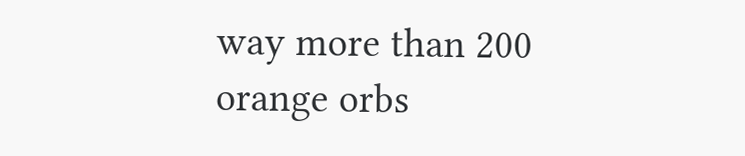way more than 200 orange orbs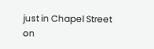just in Chapel Street on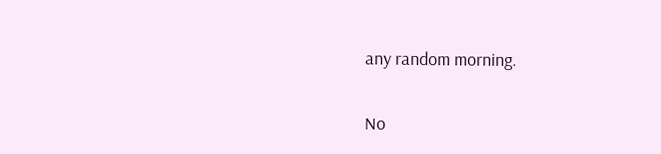any random morning.

No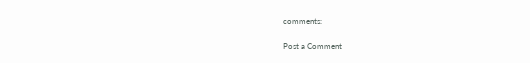comments:

Post a Comment